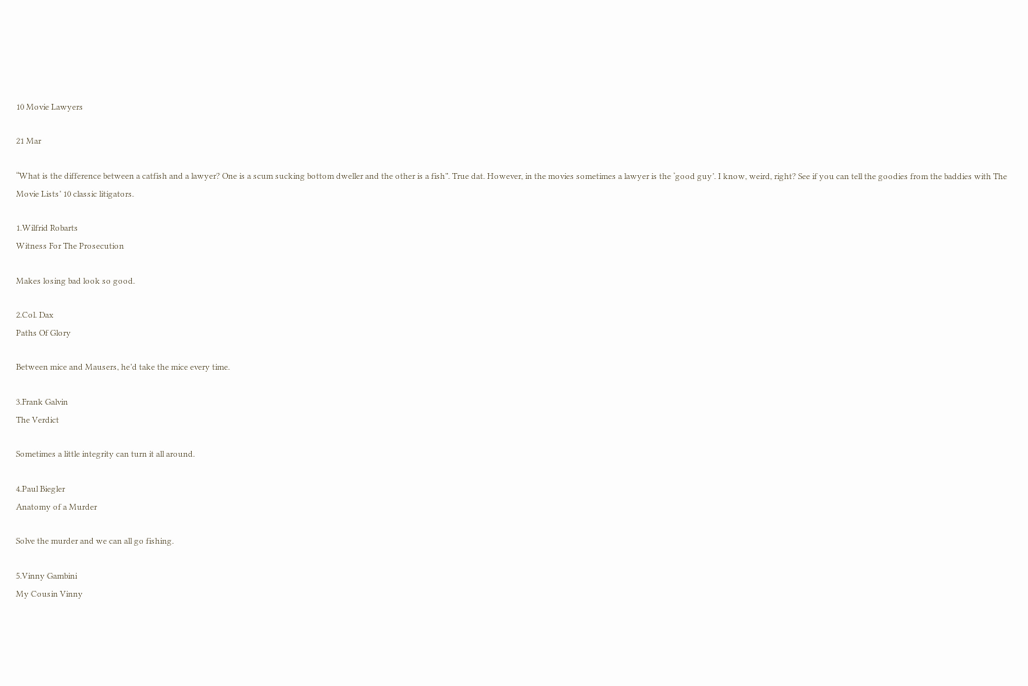10 Movie Lawyers

21 Mar

“What is the difference between a catfish and a lawyer? One is a scum sucking bottom dweller and the other is a fish”. True dat. However, in the movies sometimes a lawyer is the ‘good guy’. I know, weird, right? See if you can tell the goodies from the baddies with The Movie Lists’ 10 classic litigators.

1.Wilfrid Robarts
Witness For The Prosecution

Makes losing bad look so good.

2.Col. Dax
Paths Of Glory

Between mice and Mausers, he’d take the mice every time.

3.Frank Galvin
The Verdict

Sometimes a little integrity can turn it all around.

4.Paul Biegler
Anatomy of a Murder

Solve the murder and we can all go fishing.

5.Vinny Gambini
My Cousin Vinny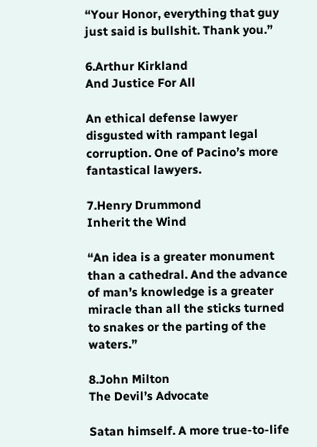“Your Honor, everything that guy just said is bullshit. Thank you.”

6.Arthur Kirkland
And Justice For All

An ethical defense lawyer disgusted with rampant legal corruption. One of Pacino’s more fantastical lawyers.

7.Henry Drummond
Inherit the Wind

“An idea is a greater monument than a cathedral. And the advance of man’s knowledge is a greater miracle than all the sticks turned to snakes or the parting of the waters.”

8.John Milton
The Devil’s Advocate

Satan himself. A more true-to-life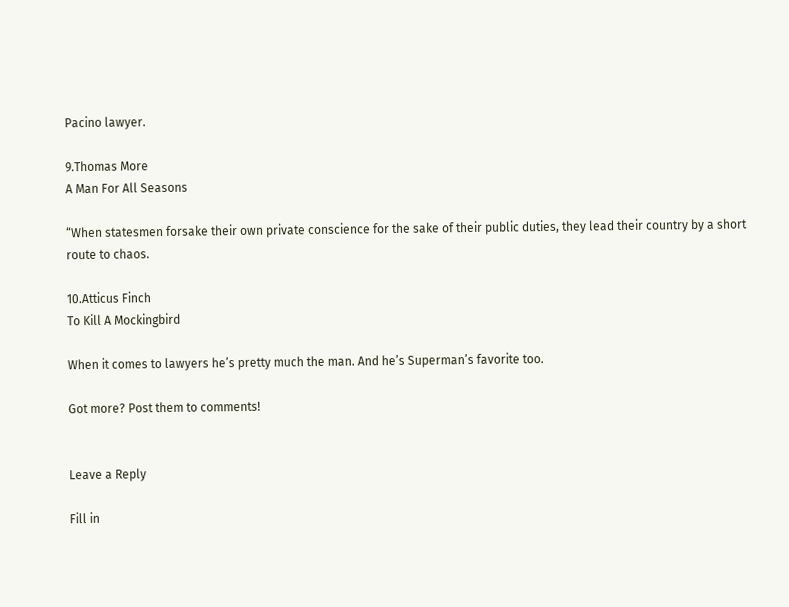Pacino lawyer.

9.Thomas More
A Man For All Seasons

“When statesmen forsake their own private conscience for the sake of their public duties, they lead their country by a short route to chaos.

10.Atticus Finch
To Kill A Mockingbird

When it comes to lawyers he’s pretty much the man. And he’s Superman’s favorite too.

Got more? Post them to comments!


Leave a Reply

Fill in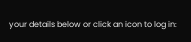your details below or click an icon to log in: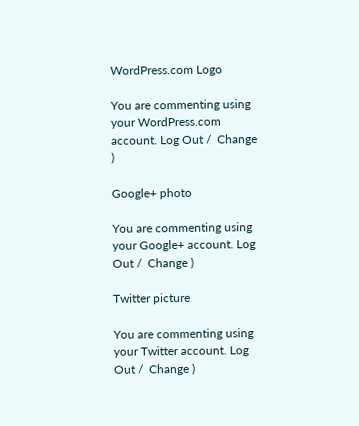WordPress.com Logo

You are commenting using your WordPress.com account. Log Out /  Change )

Google+ photo

You are commenting using your Google+ account. Log Out /  Change )

Twitter picture

You are commenting using your Twitter account. Log Out /  Change )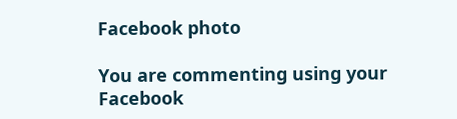Facebook photo

You are commenting using your Facebook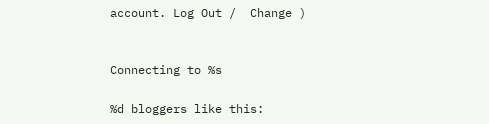account. Log Out /  Change )


Connecting to %s

%d bloggers like this: